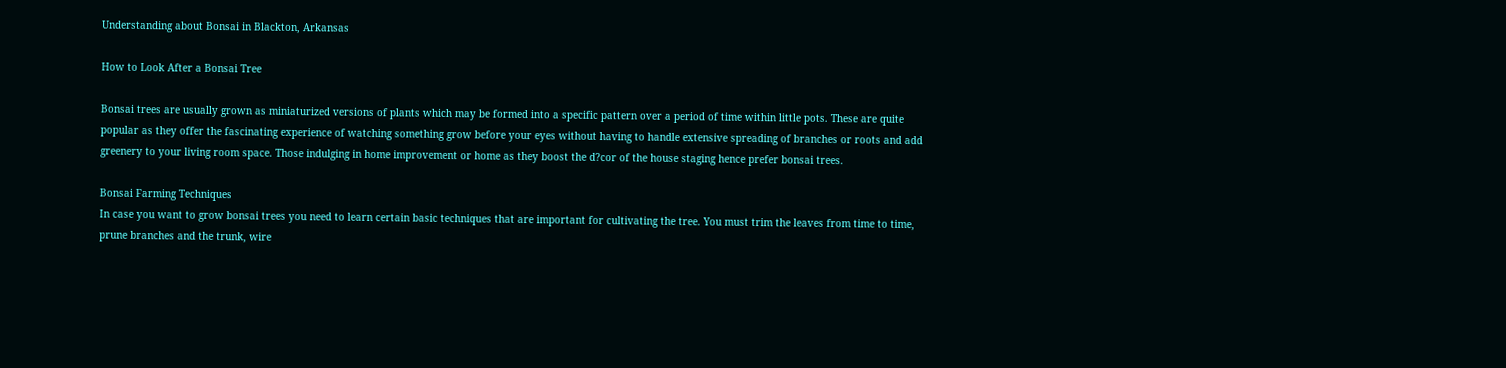Understanding about Bonsai in Blackton, Arkansas

How to Look After a Bonsai Tree

Bonsai trees are usually grown as miniaturized versions of plants which may be formed into a specific pattern over a period of time within little pots. These are quite popular as they offer the fascinating experience of watching something grow before your eyes without having to handle extensive spreading of branches or roots and add greenery to your living room space. Those indulging in home improvement or home as they boost the d?cor of the house staging hence prefer bonsai trees.

Bonsai Farming Techniques
In case you want to grow bonsai trees you need to learn certain basic techniques that are important for cultivating the tree. You must trim the leaves from time to time, prune branches and the trunk, wire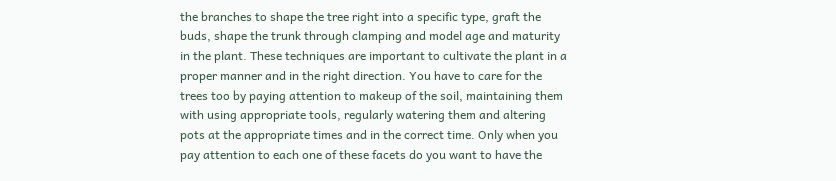the branches to shape the tree right into a specific type, graft the buds, shape the trunk through clamping and model age and maturity in the plant. These techniques are important to cultivate the plant in a proper manner and in the right direction. You have to care for the trees too by paying attention to makeup of the soil, maintaining them with using appropriate tools, regularly watering them and altering pots at the appropriate times and in the correct time. Only when you pay attention to each one of these facets do you want to have the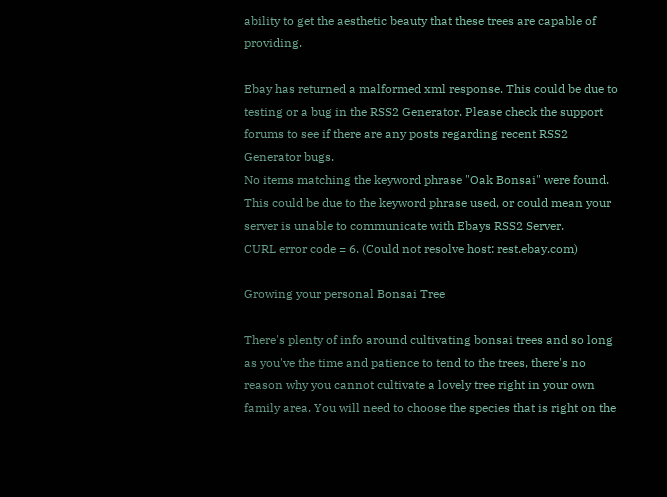ability to get the aesthetic beauty that these trees are capable of providing.

Ebay has returned a malformed xml response. This could be due to testing or a bug in the RSS2 Generator. Please check the support forums to see if there are any posts regarding recent RSS2 Generator bugs.
No items matching the keyword phrase "Oak Bonsai" were found. This could be due to the keyword phrase used, or could mean your server is unable to communicate with Ebays RSS2 Server.
CURL error code = 6. (Could not resolve host: rest.ebay.com)

Growing your personal Bonsai Tree

There's plenty of info around cultivating bonsai trees and so long as you've the time and patience to tend to the trees, there's no reason why you cannot cultivate a lovely tree right in your own family area. You will need to choose the species that is right on the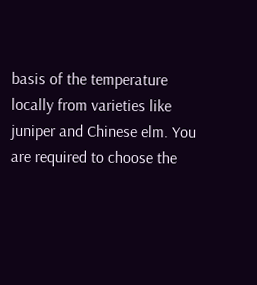basis of the temperature locally from varieties like juniper and Chinese elm. You are required to choose the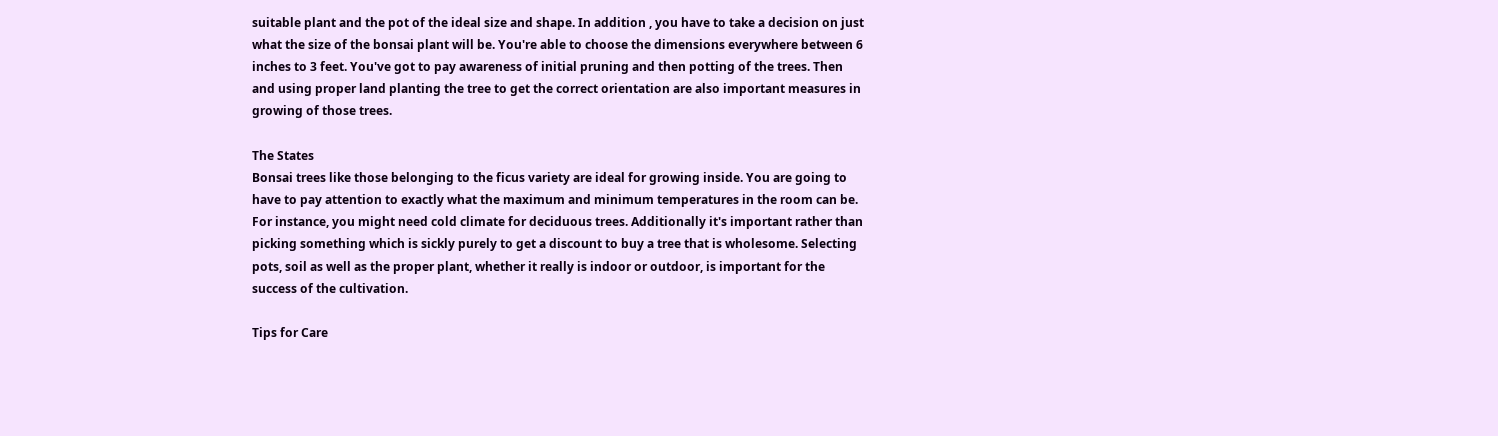suitable plant and the pot of the ideal size and shape. In addition , you have to take a decision on just what the size of the bonsai plant will be. You're able to choose the dimensions everywhere between 6 inches to 3 feet. You've got to pay awareness of initial pruning and then potting of the trees. Then and using proper land planting the tree to get the correct orientation are also important measures in growing of those trees.

The States
Bonsai trees like those belonging to the ficus variety are ideal for growing inside. You are going to have to pay attention to exactly what the maximum and minimum temperatures in the room can be. For instance, you might need cold climate for deciduous trees. Additionally it's important rather than picking something which is sickly purely to get a discount to buy a tree that is wholesome. Selecting pots, soil as well as the proper plant, whether it really is indoor or outdoor, is important for the success of the cultivation.

Tips for Care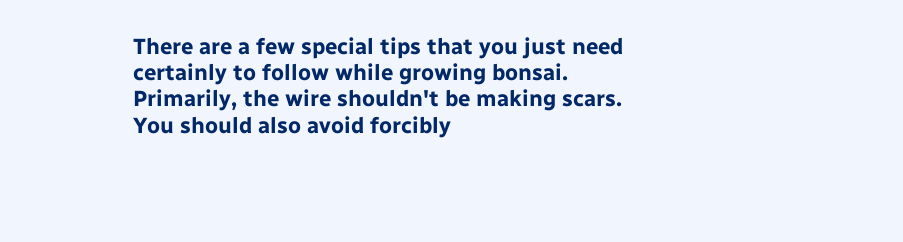There are a few special tips that you just need certainly to follow while growing bonsai. Primarily, the wire shouldn't be making scars. You should also avoid forcibly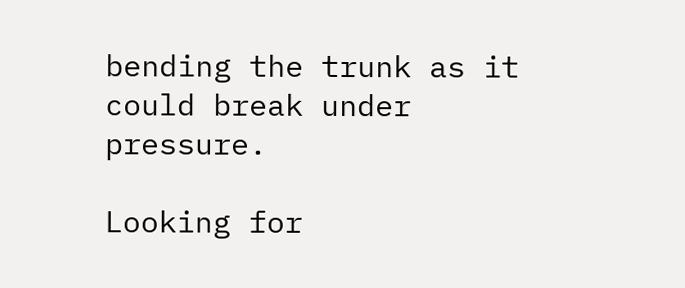bending the trunk as it could break under pressure.

Looking for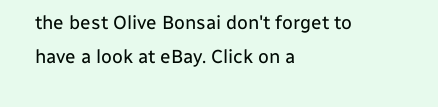the best Olive Bonsai don't forget to have a look at eBay. Click on a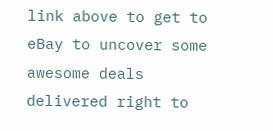link above to get to eBay to uncover some awesome deals delivered right to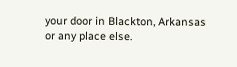your door in Blackton, Arkansas or any place else.